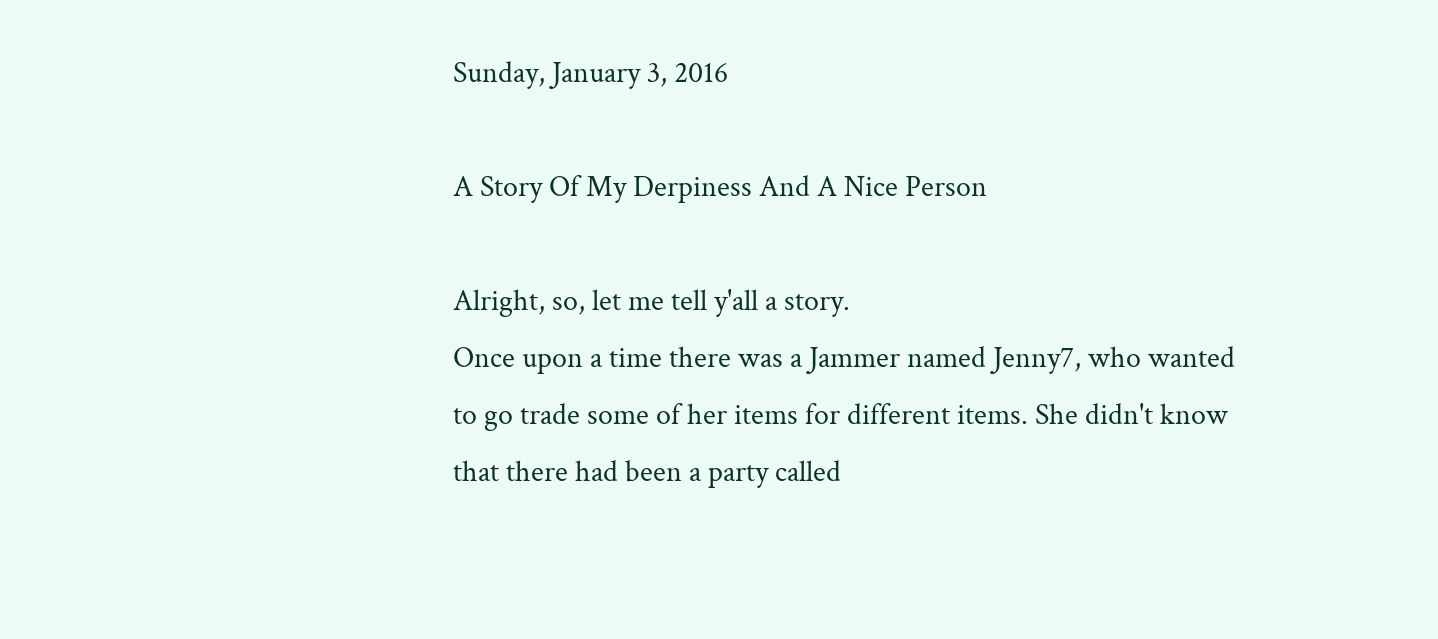Sunday, January 3, 2016

A Story Of My Derpiness And A Nice Person

Alright, so, let me tell y'all a story.
Once upon a time there was a Jammer named Jenny7, who wanted to go trade some of her items for different items. She didn't know that there had been a party called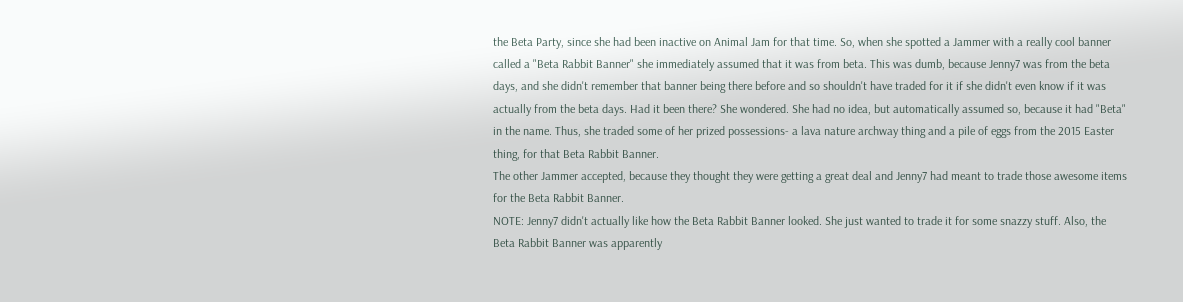the Beta Party, since she had been inactive on Animal Jam for that time. So, when she spotted a Jammer with a really cool banner called a "Beta Rabbit Banner" she immediately assumed that it was from beta. This was dumb, because Jenny7 was from the beta days, and she didn't remember that banner being there before and so shouldn't have traded for it if she didn't even know if it was actually from the beta days. Had it been there? She wondered. She had no idea, but automatically assumed so, because it had "Beta" in the name. Thus, she traded some of her prized possessions- a lava nature archway thing and a pile of eggs from the 2015 Easter thing, for that Beta Rabbit Banner.
The other Jammer accepted, because they thought they were getting a great deal and Jenny7 had meant to trade those awesome items for the Beta Rabbit Banner.
NOTE: Jenny7 didn't actually like how the Beta Rabbit Banner looked. She just wanted to trade it for some snazzy stuff. Also, the Beta Rabbit Banner was apparently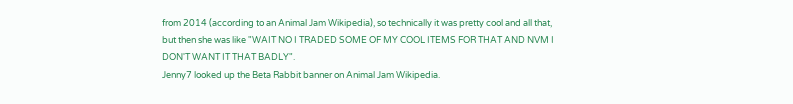from 2014 (according to an Animal Jam Wikipedia), so technically it was pretty cool and all that, but then she was like "WAIT NO I TRADED SOME OF MY COOL ITEMS FOR THAT AND NVM I DON'T WANT IT THAT BADLY".
Jenny7 looked up the Beta Rabbit banner on Animal Jam Wikipedia.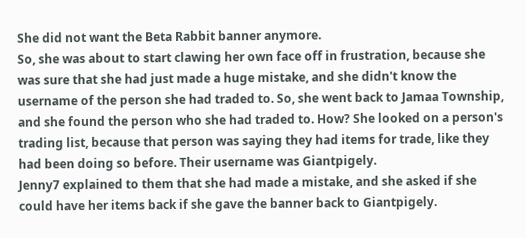She did not want the Beta Rabbit banner anymore.
So, she was about to start clawing her own face off in frustration, because she was sure that she had just made a huge mistake, and she didn't know the username of the person she had traded to. So, she went back to Jamaa Township, and she found the person who she had traded to. How? She looked on a person's trading list, because that person was saying they had items for trade, like they had been doing so before. Their username was Giantpigely.
Jenny7 explained to them that she had made a mistake, and she asked if she could have her items back if she gave the banner back to Giantpigely.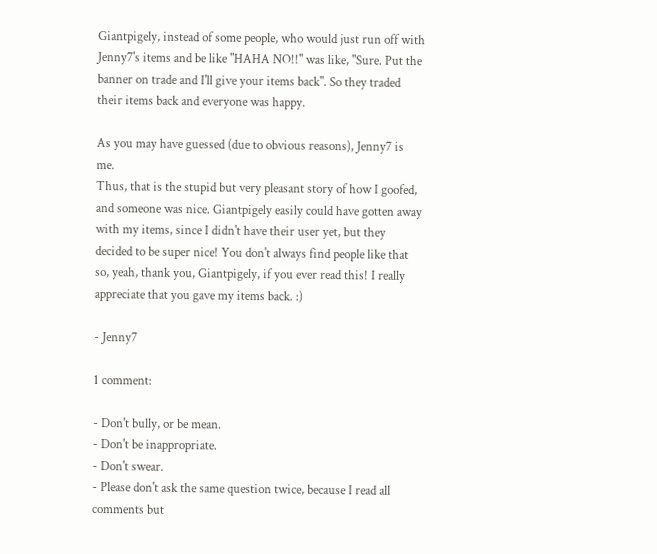Giantpigely, instead of some people, who would just run off with Jenny7's items and be like "HAHA NO!!" was like, "Sure. Put the banner on trade and I'll give your items back". So they traded their items back and everyone was happy.

As you may have guessed (due to obvious reasons), Jenny7 is me.
Thus, that is the stupid but very pleasant story of how I goofed, and someone was nice. Giantpigely easily could have gotten away with my items, since I didn't have their user yet, but they decided to be super nice! You don't always find people like that so, yeah, thank you, Giantpigely, if you ever read this! I really appreciate that you gave my items back. :)

- Jenny7

1 comment:

- Don't bully, or be mean.
- Don't be inappropriate.
- Don't swear.
- Please don't ask the same question twice, because I read all comments but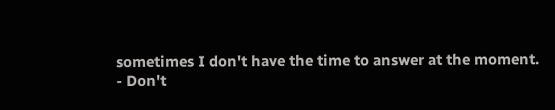sometimes I don't have the time to answer at the moment.
- Don't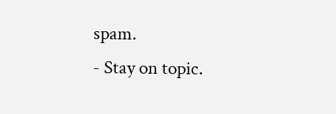spam.
- Stay on topic.